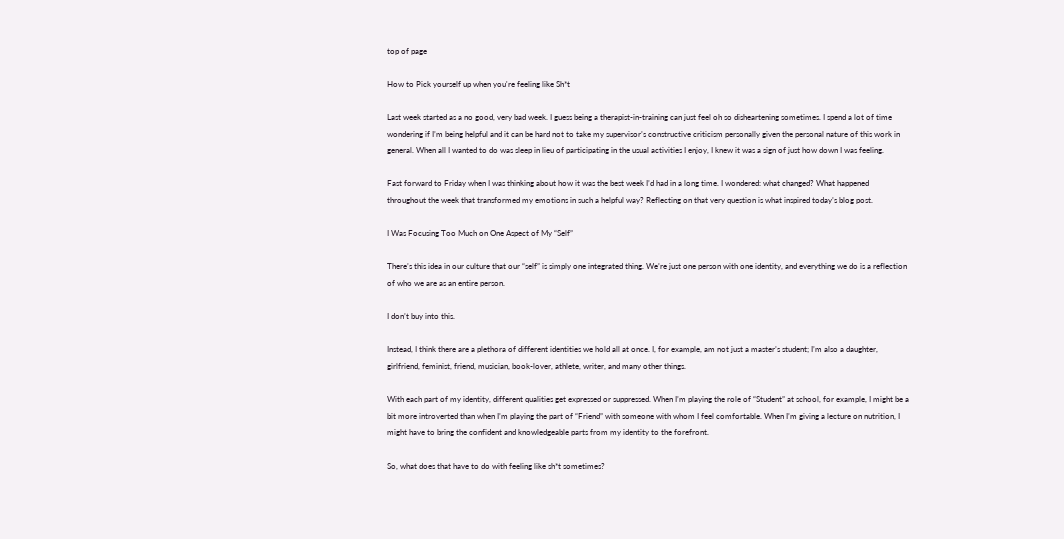top of page

How to Pick yourself up when you're feeling like Sh*t

Last week started as a no good, very bad week. I guess being a therapist-in-training can just feel oh so disheartening sometimes. I spend a lot of time wondering if I’m being helpful and it can be hard not to take my supervisor’s constructive criticism personally given the personal nature of this work in general. When all I wanted to do was sleep in lieu of participating in the usual activities I enjoy, I knew it was a sign of just how down I was feeling.

Fast forward to Friday when I was thinking about how it was the best week I’d had in a long time. I wondered: what changed? What happened throughout the week that transformed my emotions in such a helpful way? Reflecting on that very question is what inspired today’s blog post.

I Was Focusing Too Much on One Aspect of My “Self”

There’s this idea in our culture that our “self” is simply one integrated thing. We’re just one person with one identity, and everything we do is a reflection of who we are as an entire person.

I don’t buy into this.

Instead, I think there are a plethora of different identities we hold all at once. I, for example, am not just a master’s student; I’m also a daughter, girlfriend, feminist, friend, musician, book-lover, athlete, writer, and many other things.

With each part of my identity, different qualities get expressed or suppressed. When I’m playing the role of “Student” at school, for example, I might be a bit more introverted than when I’m playing the part of “Friend” with someone with whom I feel comfortable. When I’m giving a lecture on nutrition, I might have to bring the confident and knowledgeable parts from my identity to the forefront.

So, what does that have to do with feeling like sh*t sometimes?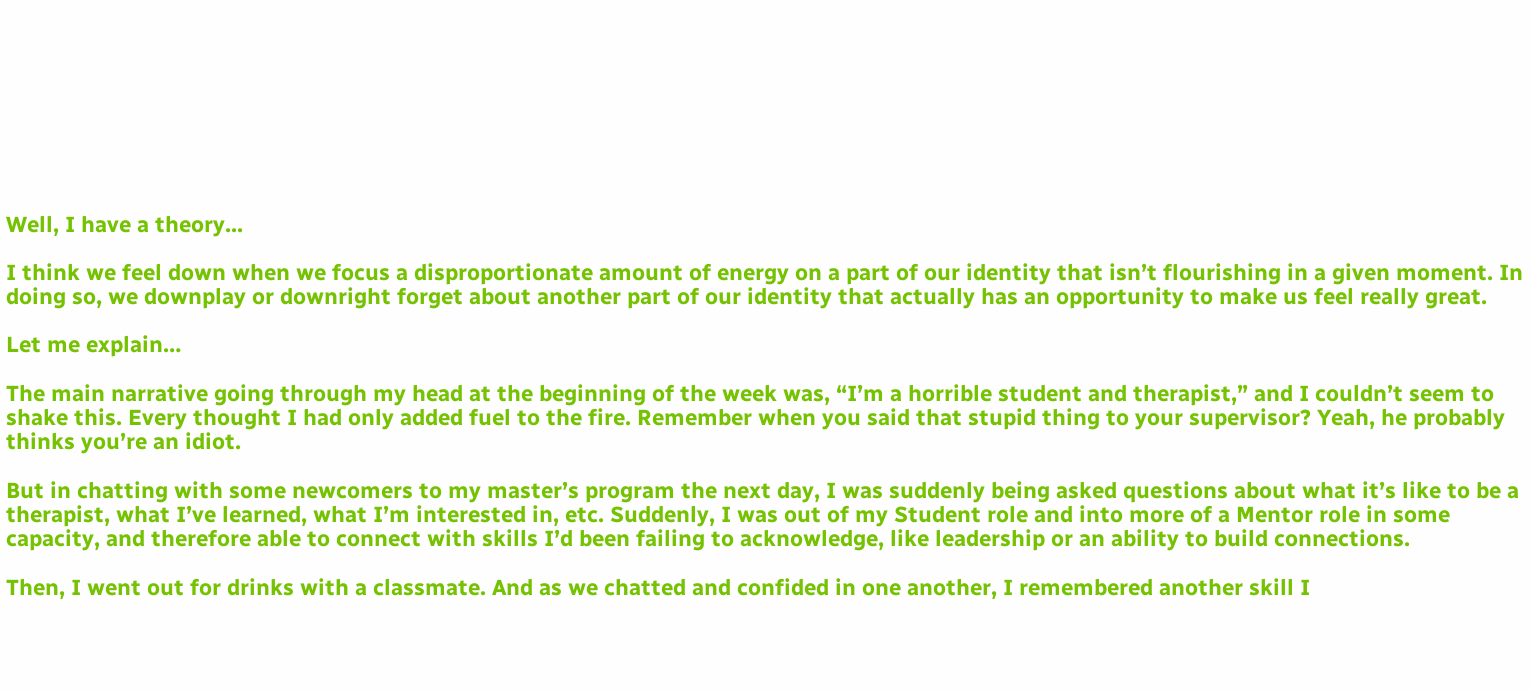Well, I have a theory...

I think we feel down when we focus a disproportionate amount of energy on a part of our identity that isn’t flourishing in a given moment. In doing so, we downplay or downright forget about another part of our identity that actually has an opportunity to make us feel really great.

Let me explain…

The main narrative going through my head at the beginning of the week was, “I’m a horrible student and therapist,” and I couldn’t seem to shake this. Every thought I had only added fuel to the fire. Remember when you said that stupid thing to your supervisor? Yeah, he probably thinks you’re an idiot.

But in chatting with some newcomers to my master’s program the next day, I was suddenly being asked questions about what it’s like to be a therapist, what I’ve learned, what I’m interested in, etc. Suddenly, I was out of my Student role and into more of a Mentor role in some capacity, and therefore able to connect with skills I’d been failing to acknowledge, like leadership or an ability to build connections.

Then, I went out for drinks with a classmate. And as we chatted and confided in one another, I remembered another skill I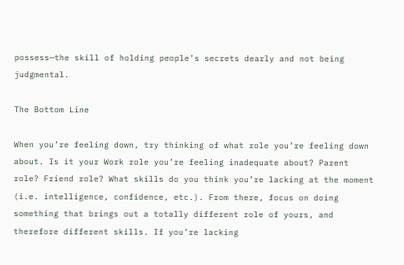possess—the skill of holding people’s secrets dearly and not being judgmental.

The Bottom Line

When you’re feeling down, try thinking of what role you’re feeling down about. Is it your Work role you’re feeling inadequate about? Parent role? Friend role? What skills do you think you’re lacking at the moment (i.e. intelligence, confidence, etc.). From there, focus on doing something that brings out a totally different role of yours, and therefore different skills. If you’re lacking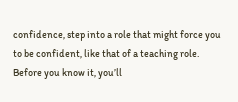confidence, step into a role that might force you to be confident, like that of a teaching role. Before you know it, you’ll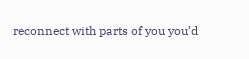reconnect with parts of you you’d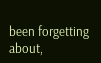been forgetting about,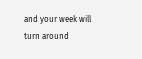and your week will turn around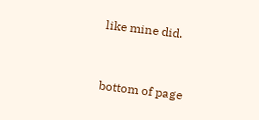like mine did.


bottom of page